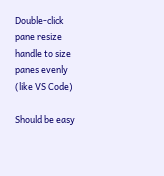Double-click pane resize handle to size panes evenly (like VS Code)

Should be easy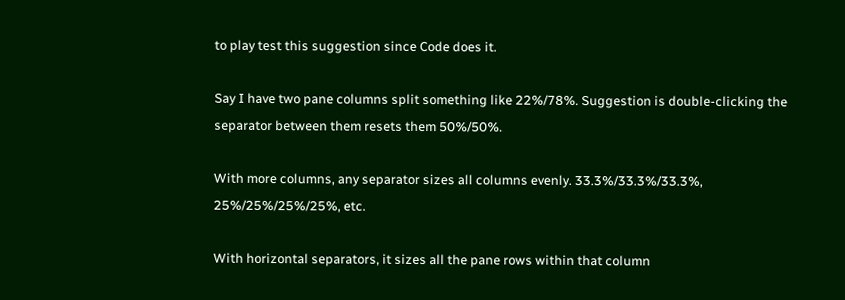to play test this suggestion since Code does it.

Say I have two pane columns split something like 22%/78%. Suggestion is double-clicking the separator between them resets them 50%/50%.

With more columns, any separator sizes all columns evenly. 33.3%/33.3%/33.3%, 25%/25%/25%/25%, etc.

With horizontal separators, it sizes all the pane rows within that column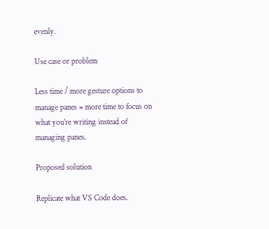evenly.

Use case or problem

Less time / more gesture options to manage panes = more time to focus on what you’re writing instead of managing panes.

Proposed solution

Replicate what VS Code does.